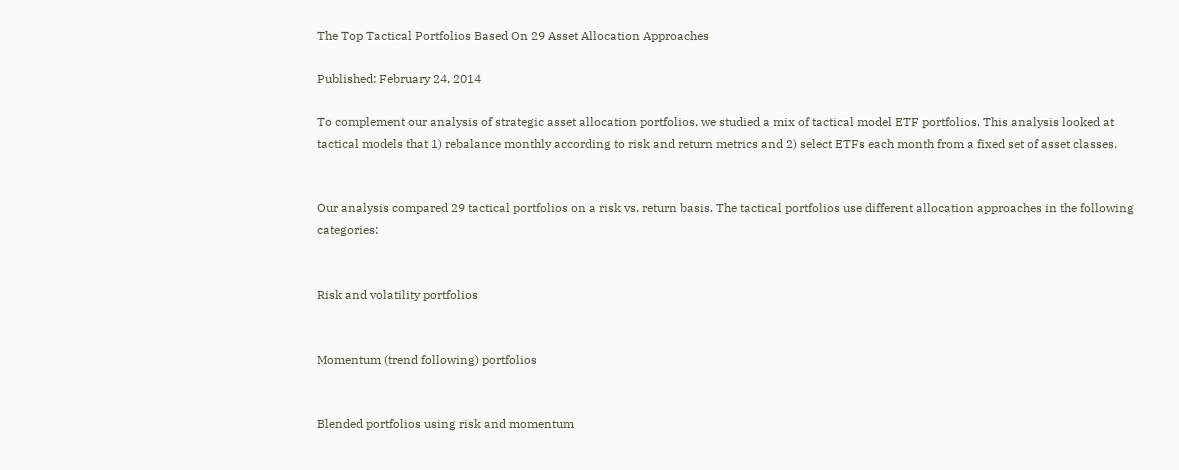The Top Tactical Portfolios Based On 29 Asset Allocation Approaches

Published: February 24, 2014

To complement our analysis of strategic asset allocation portfolios, we studied a mix of tactical model ETF portfolios. This analysis looked at tactical models that 1) rebalance monthly according to risk and return metrics and 2) select ETFs each month from a fixed set of asset classes.


Our analysis compared 29 tactical portfolios on a risk vs. return basis. The tactical portfolios use different allocation approaches in the following categories:


Risk and volatility portfolios


Momentum (trend following) portfolios


Blended portfolios using risk and momentum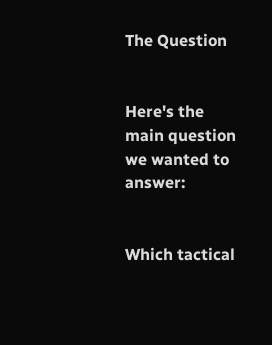The Question


Here's the main question we wanted to answer:


Which tactical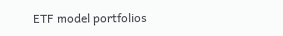ETF model portfolios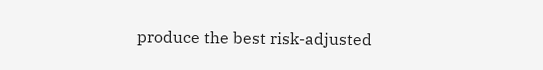produce the best risk-adjusted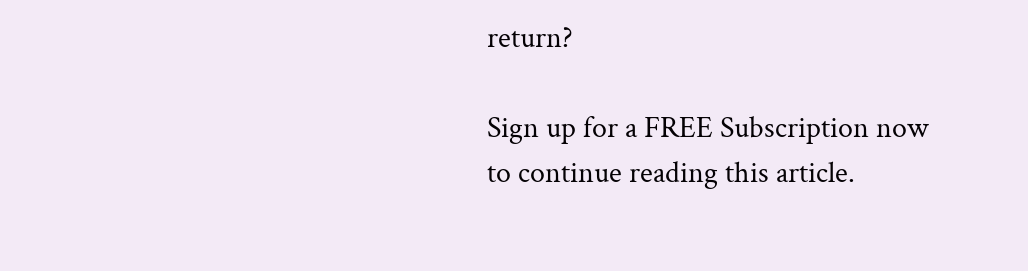return?

Sign up for a FREE Subscription now to continue reading this article.